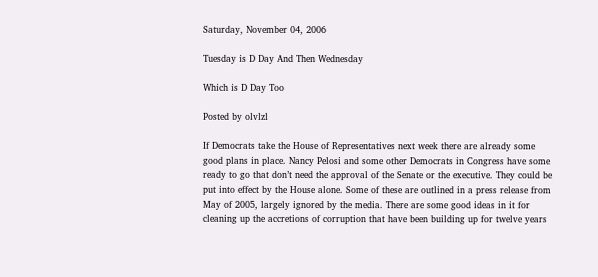Saturday, November 04, 2006

Tuesday is D Day And Then Wednesday

Which is D Day Too

Posted by olvlzl

If Democrats take the House of Representatives next week there are already some good plans in place. Nancy Pelosi and some other Democrats in Congress have some ready to go that don’t need the approval of the Senate or the executive. They could be put into effect by the House alone. Some of these are outlined in a press release from May of 2005, largely ignored by the media. There are some good ideas in it for cleaning up the accretions of corruption that have been building up for twelve years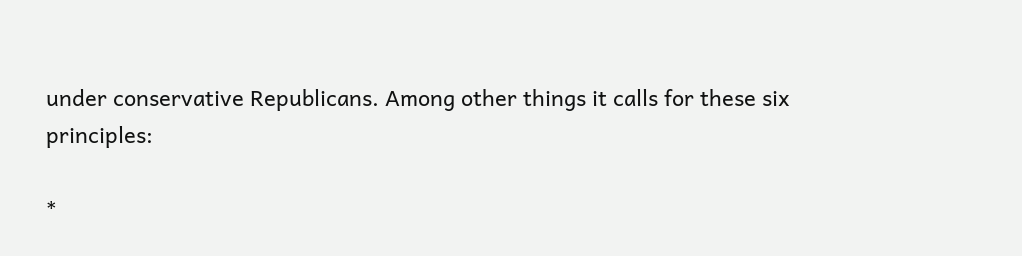under conservative Republicans. Among other things it calls for these six principles:

*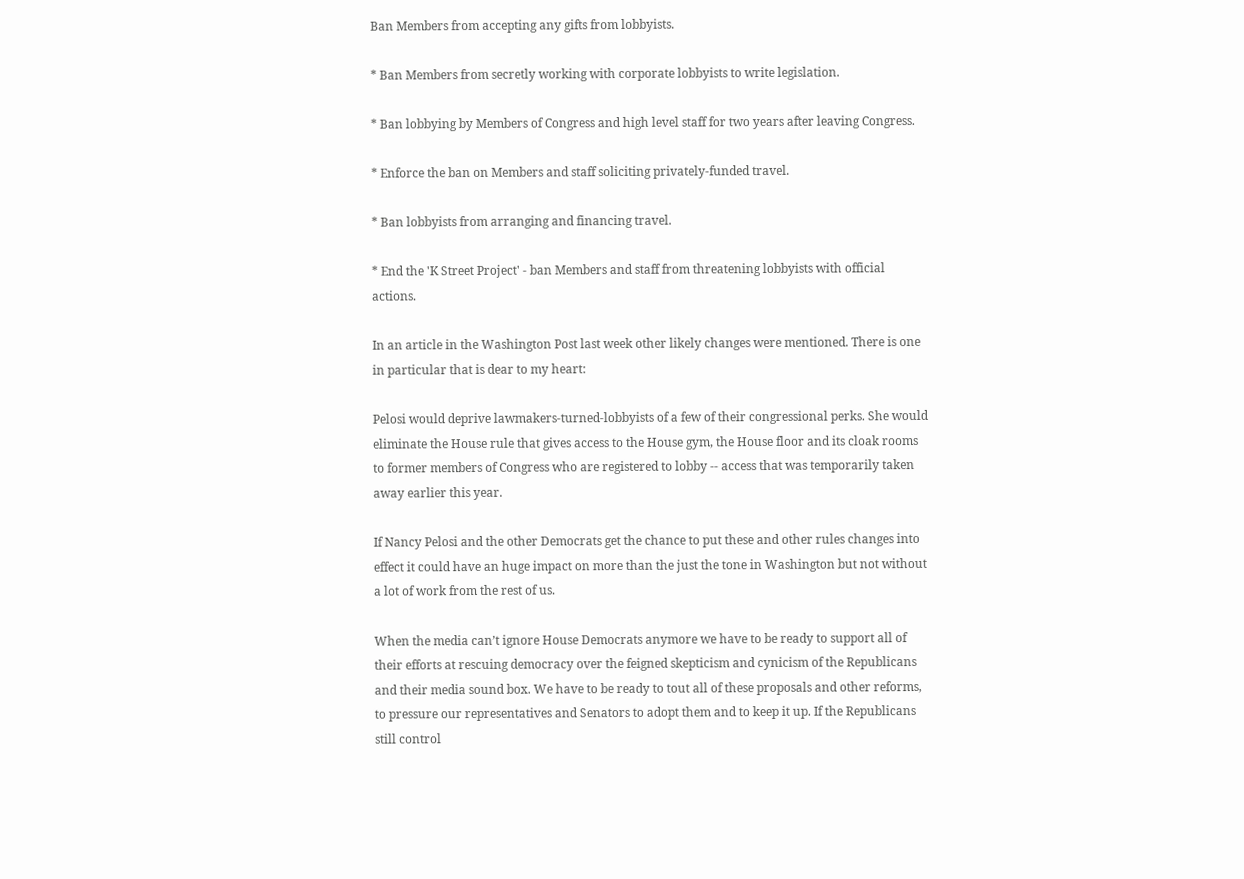Ban Members from accepting any gifts from lobbyists.

* Ban Members from secretly working with corporate lobbyists to write legislation.

* Ban lobbying by Members of Congress and high level staff for two years after leaving Congress.

* Enforce the ban on Members and staff soliciting privately-funded travel.

* Ban lobbyists from arranging and financing travel.

* End the 'K Street Project' - ban Members and staff from threatening lobbyists with official actions.

In an article in the Washington Post last week other likely changes were mentioned. There is one in particular that is dear to my heart:

Pelosi would deprive lawmakers-turned-lobbyists of a few of their congressional perks. She would eliminate the House rule that gives access to the House gym, the House floor and its cloak rooms to former members of Congress who are registered to lobby -- access that was temporarily taken away earlier this year.

If Nancy Pelosi and the other Democrats get the chance to put these and other rules changes into effect it could have an huge impact on more than the just the tone in Washington but not without a lot of work from the rest of us.

When the media can’t ignore House Democrats anymore we have to be ready to support all of their efforts at rescuing democracy over the feigned skepticism and cynicism of the Republicans and their media sound box. We have to be ready to tout all of these proposals and other reforms, to pressure our representatives and Senators to adopt them and to keep it up. If the Republicans still control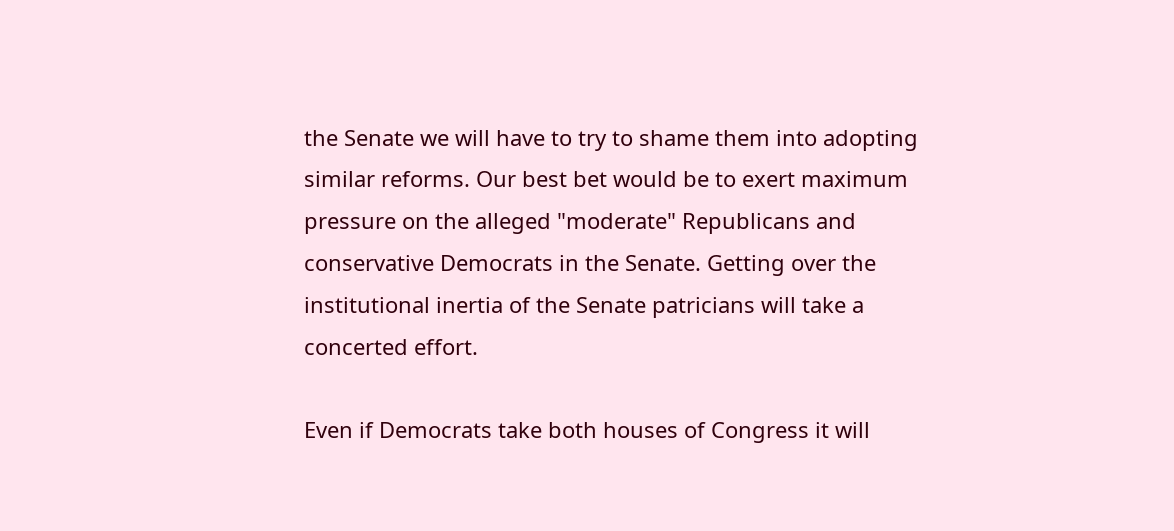the Senate we will have to try to shame them into adopting similar reforms. Our best bet would be to exert maximum pressure on the alleged "moderate" Republicans and conservative Democrats in the Senate. Getting over the institutional inertia of the Senate patricians will take a concerted effort.

Even if Democrats take both houses of Congress it will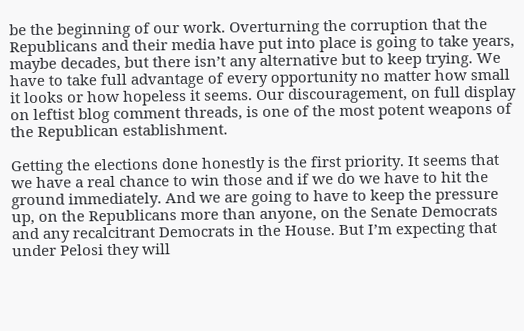be the beginning of our work. Overturning the corruption that the Republicans and their media have put into place is going to take years, maybe decades, but there isn’t any alternative but to keep trying. We have to take full advantage of every opportunity no matter how small it looks or how hopeless it seems. Our discouragement, on full display on leftist blog comment threads, is one of the most potent weapons of the Republican establishment.

Getting the elections done honestly is the first priority. It seems that we have a real chance to win those and if we do we have to hit the ground immediately. And we are going to have to keep the pressure up, on the Republicans more than anyone, on the Senate Democrats and any recalcitrant Democrats in the House. But I’m expecting that under Pelosi they will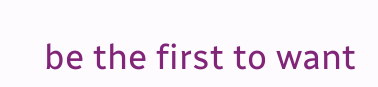be the first to want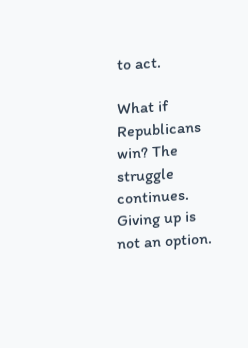to act.

What if Republicans win? The struggle continues. Giving up is not an option.